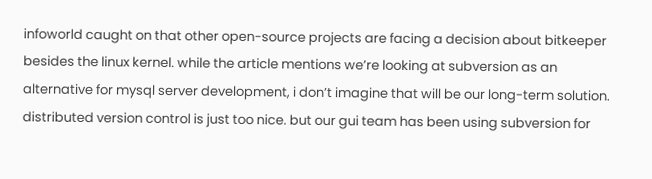infoworld caught on that other open-source projects are facing a decision about bitkeeper besides the linux kernel. while the article mentions we’re looking at subversion as an alternative for mysql server development, i don’t imagine that will be our long-term solution. distributed version control is just too nice. but our gui team has been using subversion for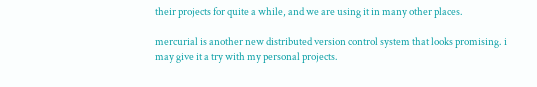their projects for quite a while, and we are using it in many other places.

mercurial is another new distributed version control system that looks promising. i may give it a try with my personal projects.